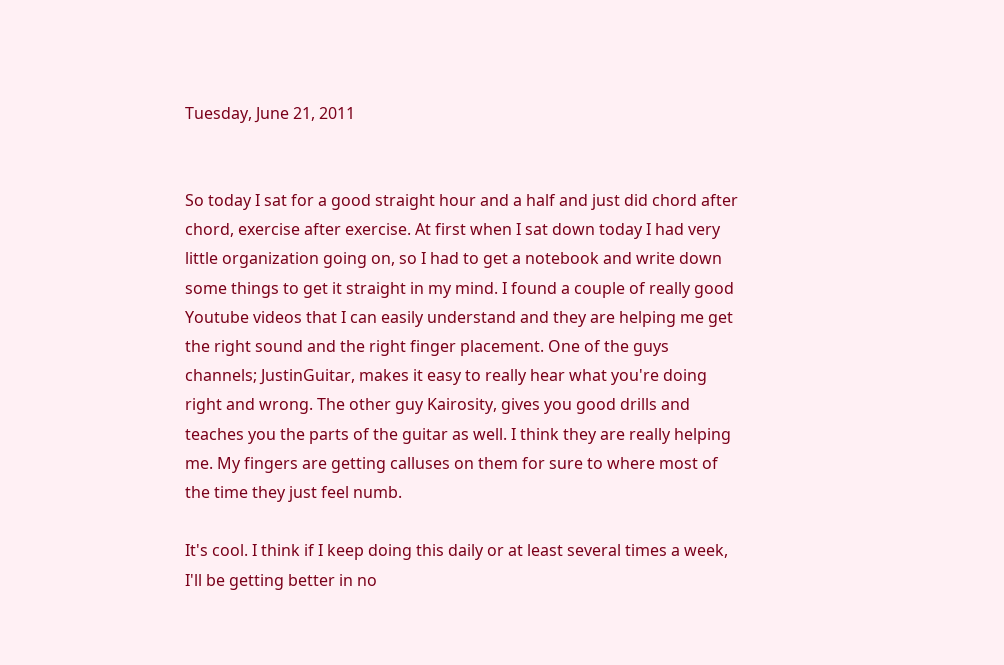Tuesday, June 21, 2011


So today I sat for a good straight hour and a half and just did chord after chord, exercise after exercise. At first when I sat down today I had very little organization going on, so I had to get a notebook and write down some things to get it straight in my mind. I found a couple of really good Youtube videos that I can easily understand and they are helping me get the right sound and the right finger placement. One of the guys channels; JustinGuitar, makes it easy to really hear what you're doing right and wrong. The other guy Kairosity, gives you good drills and teaches you the parts of the guitar as well. I think they are really helping me. My fingers are getting calluses on them for sure to where most of the time they just feel numb.

It's cool. I think if I keep doing this daily or at least several times a week, I'll be getting better in no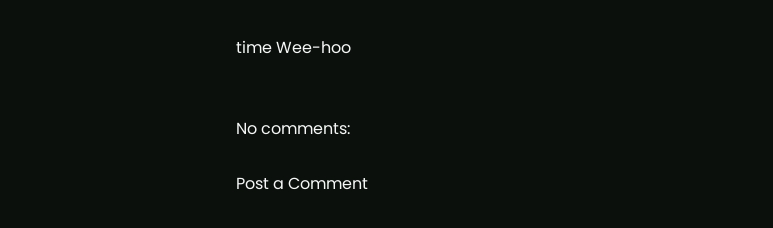time Wee-hoo


No comments:

Post a Comment